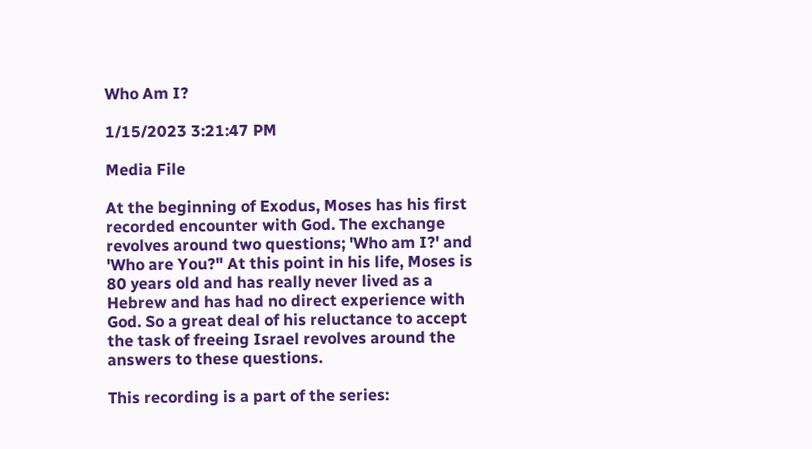Who Am I?

1/15/2023 3:21:47 PM

Media File

At the beginning of Exodus, Moses has his first recorded encounter with God. The exchange revolves around two questions; 'Who am I?' and 'Who are You?" At this point in his life, Moses is 80 years old and has really never lived as a Hebrew and has had no direct experience with God. So a great deal of his reluctance to accept the task of freeing Israel revolves around the answers to these questions.

This recording is a part of the series: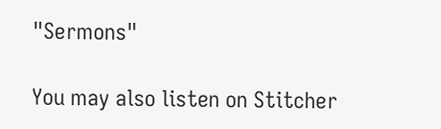"Sermons"

You may also listen on Stitcher